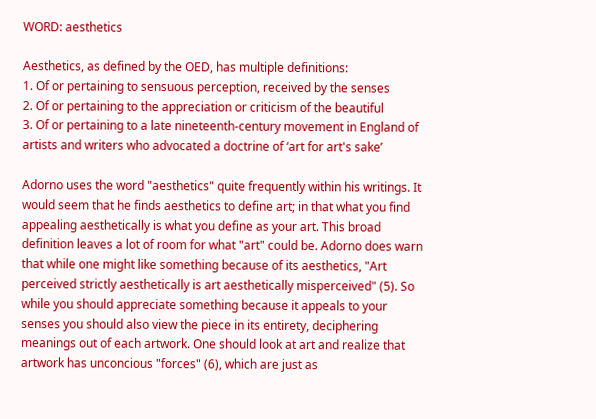WORD: aesthetics

Aesthetics, as defined by the OED, has multiple definitions:
1. Of or pertaining to sensuous perception, received by the senses
2. Of or pertaining to the appreciation or criticism of the beautiful
3. Of or pertaining to a late nineteenth-century movement in England of artists and writers who advocated a doctrine of ‘art for art's sake’

Adorno uses the word "aesthetics" quite frequently within his writings. It would seem that he finds aesthetics to define art; in that what you find appealing aesthetically is what you define as your art. This broad definition leaves a lot of room for what "art" could be. Adorno does warn that while one might like something because of its aesthetics, "Art perceived strictly aesthetically is art aesthetically misperceived" (5). So while you should appreciate something because it appeals to your senses you should also view the piece in its entirety, deciphering meanings out of each artwork. One should look at art and realize that artwork has unconcious "forces" (6), which are just as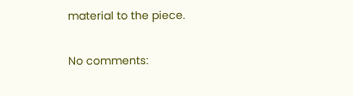material to the piece.

No comments: